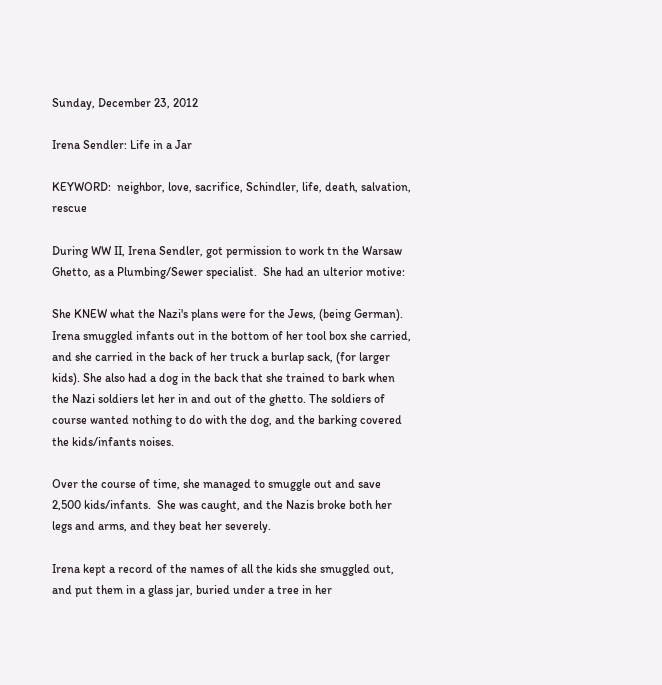Sunday, December 23, 2012

Irena Sendler: Life in a Jar

KEYWORD:  neighbor, love, sacrifice, Schindler, life, death, salvation, rescue

During WW II, Irena Sendler, got permission to work tn the Warsaw Ghetto, as a Plumbing/Sewer specialist.  She had an ulterior motive:

She KNEW what the Nazi's plans were for the Jews, (being German).  Irena smuggled infants out in the bottom of her tool box she carried, and she carried in the back of her truck a burlap sack, (for larger kids). She also had a dog in the back that she trained to bark when the Nazi soldiers let her in and out of the ghetto. The soldiers of course wanted nothing to do with the dog, and the barking covered the kids/infants noises.

Over the course of time, she managed to smuggle out and save 2,500 kids/infants.  She was caught, and the Nazis broke both her legs and arms, and they beat her severely.

Irena kept a record of the names of all the kids she smuggled out, and put them in a glass jar, buried under a tree in her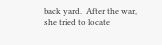back yard.  After the war, she tried to locate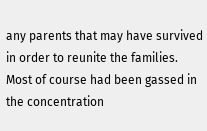any parents that may have survived in order to reunite the families.  Most of course had been gassed in the concentration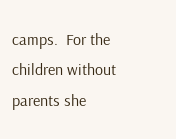camps.  For the children without parents she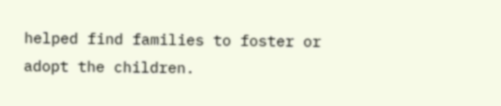helped find families to foster or adopt the children.